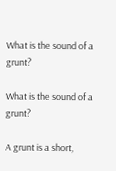What is the sound of a grunt?

What is the sound of a grunt?

A grunt is a short,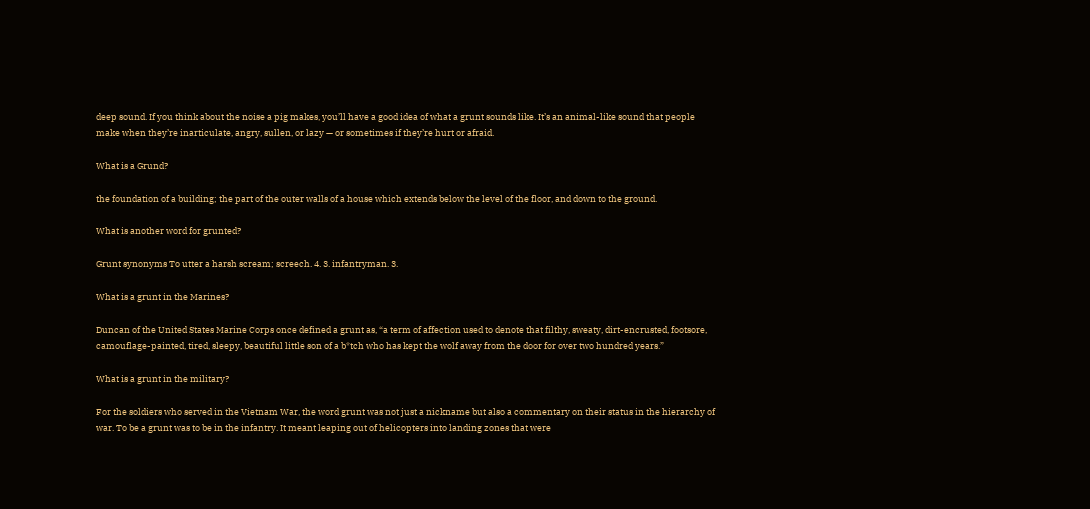deep sound. If you think about the noise a pig makes, you’ll have a good idea of what a grunt sounds like. It’s an animal-like sound that people make when they’re inarticulate, angry, sullen, or lazy — or sometimes if they’re hurt or afraid.

What is a Grund?

the foundation of a building; the part of the outer walls of a house which extends below the level of the floor, and down to the ground.

What is another word for grunted?

Grunt synonyms To utter a harsh scream; screech. 4. 3. infantryman. 3.

What is a grunt in the Marines?

Duncan of the United States Marine Corps once defined a grunt as, “a term of affection used to denote that filthy, sweaty, dirt-encrusted, footsore, camouflage-painted, tired, sleepy, beautiful little son of a b*tch who has kept the wolf away from the door for over two hundred years.”

What is a grunt in the military?

For the soldiers who served in the Vietnam War, the word grunt was not just a nickname but also a commentary on their status in the hierarchy of war. To be a grunt was to be in the infantry. It meant leaping out of helicopters into landing zones that were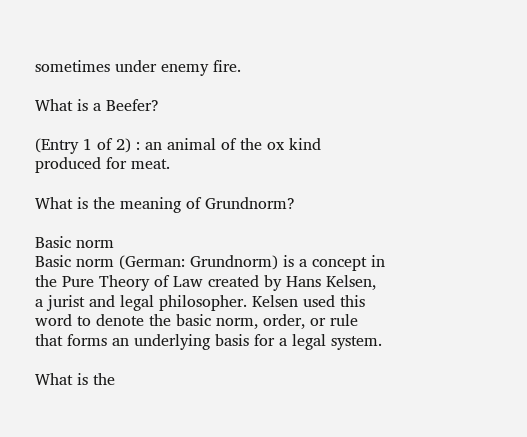sometimes under enemy fire.

What is a Beefer?

(Entry 1 of 2) : an animal of the ox kind produced for meat.

What is the meaning of Grundnorm?

Basic norm
Basic norm (German: Grundnorm) is a concept in the Pure Theory of Law created by Hans Kelsen, a jurist and legal philosopher. Kelsen used this word to denote the basic norm, order, or rule that forms an underlying basis for a legal system.

What is the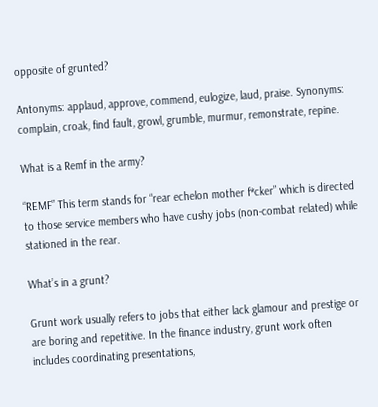opposite of grunted?

Antonyms: applaud, approve, commend, eulogize, laud, praise. Synonyms: complain, croak, find fault, growl, grumble, murmur, remonstrate, repine.

What is a Remf in the army?

“REMF” This term stands for “rear echelon mother f*cker” which is directed to those service members who have cushy jobs (non-combat related) while stationed in the rear.

What’s in a grunt?

Grunt work usually refers to jobs that either lack glamour and prestige or are boring and repetitive. In the finance industry, grunt work often includes coordinating presentations,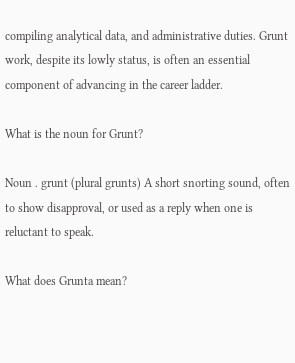compiling analytical data, and administrative duties. Grunt work, despite its lowly status, is often an essential component of advancing in the career ladder.

What is the noun for Grunt?

Noun . grunt (plural grunts) A short snorting sound, often to show disapproval, or used as a reply when one is reluctant to speak.

What does Grunta mean?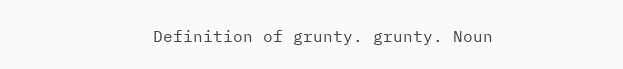Definition of grunty. grunty. Noun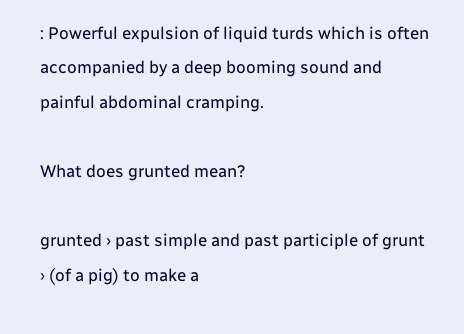: Powerful expulsion of liquid turds which is often accompanied by a deep booming sound and painful abdominal cramping.

What does grunted mean?

grunted › past simple and past participle of grunt › (of a pig) to make a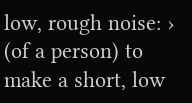low, rough noise: › (of a person) to make a short, low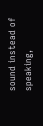sound instead of speaking,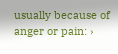usually because of anger or pain: ›